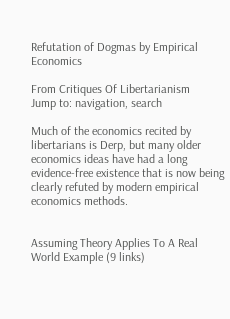Refutation of Dogmas by Empirical Economics

From Critiques Of Libertarianism
Jump to: navigation, search

Much of the economics recited by libertarians is Derp, but many older economics ideas have had a long evidence-free existence that is now being clearly refuted by modern empirical economics methods.


Assuming Theory Applies To A Real World Example (9 links)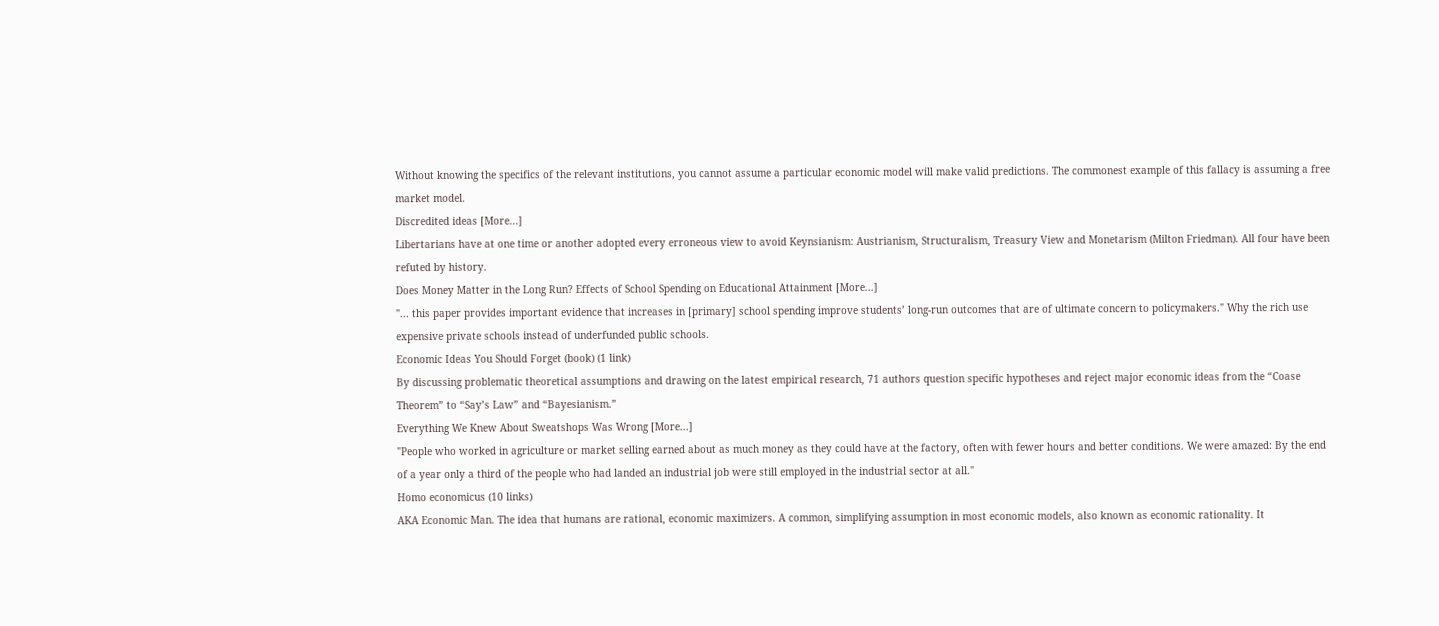Without knowing the specifics of the relevant institutions, you cannot assume a particular economic model will make valid predictions. The commonest example of this fallacy is assuming a free market model.
Discredited ideas [More...]
Libertarians have at one time or another adopted every erroneous view to avoid Keynsianism: Austrianism, Structuralism, Treasury View and Monetarism (Milton Friedman). All four have been refuted by history.
Does Money Matter in the Long Run? Effects of School Spending on Educational Attainment [More...]
"... this paper provides important evidence that increases in [primary] school spending improve students’ long-run outcomes that are of ultimate concern to policymakers." Why the rich use expensive private schools instead of underfunded public schools.
Economic Ideas You Should Forget (book) (1 link)
By discussing problematic theoretical assumptions and drawing on the latest empirical research, 71 authors question specific hypotheses and reject major economic ideas from the “Coase Theorem” to “Say’s Law” and “Bayesianism.”
Everything We Knew About Sweatshops Was Wrong [More...]
"People who worked in agriculture or market selling earned about as much money as they could have at the factory, often with fewer hours and better conditions. We were amazed: By the end of a year only a third of the people who had landed an industrial job were still employed in the industrial sector at all."
Homo economicus (10 links)
AKA Economic Man. The idea that humans are rational, economic maximizers. A common, simplifying assumption in most economic models, also known as economic rationality. It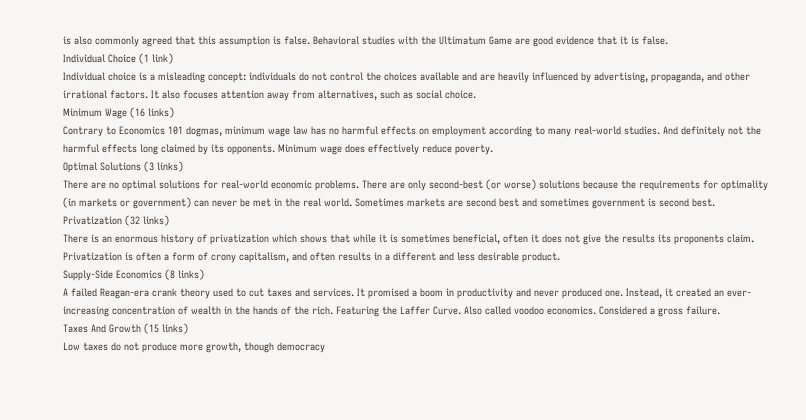is also commonly agreed that this assumption is false. Behavioral studies with the Ultimatum Game are good evidence that it is false.
Individual Choice (1 link)
Individual choice is a misleading concept: individuals do not control the choices available and are heavily influenced by advertising, propaganda, and other irrational factors. It also focuses attention away from alternatives, such as social choice.
Minimum Wage (16 links)
Contrary to Economics 101 dogmas, minimum wage law has no harmful effects on employment according to many real-world studies. And definitely not the harmful effects long claimed by its opponents. Minimum wage does effectively reduce poverty.
Optimal Solutions (3 links)
There are no optimal solutions for real-world economic problems. There are only second-best (or worse) solutions because the requirements for optimality (in markets or government) can never be met in the real world. Sometimes markets are second best and sometimes government is second best.
Privatization (32 links)
There is an enormous history of privatization which shows that while it is sometimes beneficial, often it does not give the results its proponents claim. Privatization is often a form of crony capitalism, and often results in a different and less desirable product.
Supply-Side Economics (8 links)
A failed Reagan-era crank theory used to cut taxes and services. It promised a boom in productivity and never produced one. Instead, it created an ever-increasing concentration of wealth in the hands of the rich. Featuring the Laffer Curve. Also called voodoo economics. Considered a gross failure.
Taxes And Growth (15 links)
Low taxes do not produce more growth, though democracy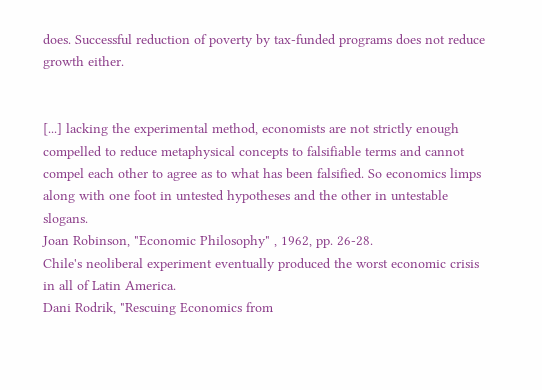does. Successful reduction of poverty by tax-funded programs does not reduce growth either.


[...] lacking the experimental method, economists are not strictly enough compelled to reduce metaphysical concepts to falsifiable terms and cannot compel each other to agree as to what has been falsified. So economics limps along with one foot in untested hypotheses and the other in untestable slogans.
Joan Robinson, "Economic Philosophy" , 1962, pp. 26-28.
Chile's neoliberal experiment eventually produced the worst economic crisis in all of Latin America.
Dani Rodrik, "Rescuing Economics from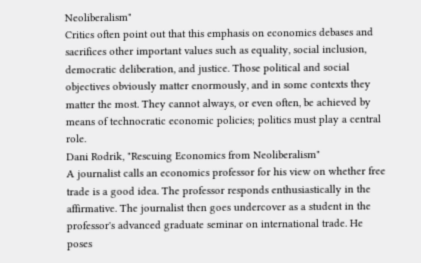Neoliberalism"
Critics often point out that this emphasis on economics debases and sacrifices other important values such as equality, social inclusion, democratic deliberation, and justice. Those political and social objectives obviously matter enormously, and in some contexts they matter the most. They cannot always, or even often, be achieved by means of technocratic economic policies; politics must play a central role.
Dani Rodrik, "Rescuing Economics from Neoliberalism"
A journalist calls an economics professor for his view on whether free trade is a good idea. The professor responds enthusiastically in the affirmative. The journalist then goes undercover as a student in the professor's advanced graduate seminar on international trade. He poses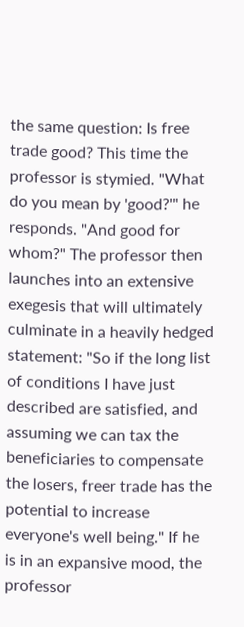the same question: Is free trade good? This time the professor is stymied. "What do you mean by 'good?'" he responds. "And good for whom?" The professor then launches into an extensive exegesis that will ultimately culminate in a heavily hedged statement: "So if the long list of conditions I have just described are satisfied, and assuming we can tax the beneficiaries to compensate the losers, freer trade has the potential to increase everyone's well being." If he is in an expansive mood, the professor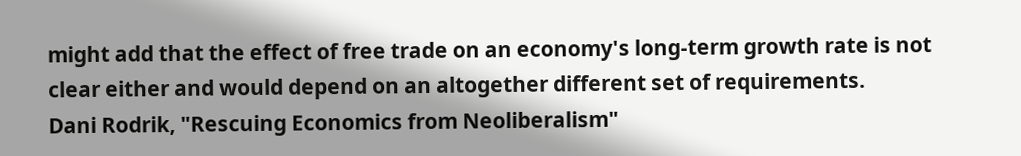might add that the effect of free trade on an economy's long-term growth rate is not clear either and would depend on an altogether different set of requirements.
Dani Rodrik, "Rescuing Economics from Neoliberalism"